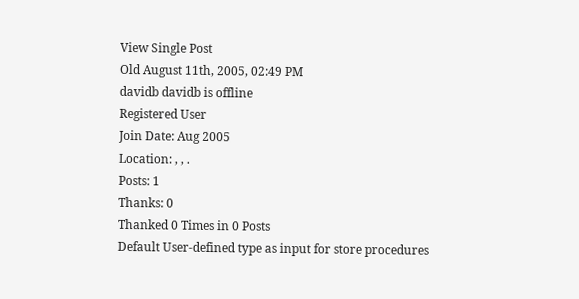View Single Post
Old August 11th, 2005, 02:49 PM
davidb davidb is offline
Registered User
Join Date: Aug 2005
Location: , , .
Posts: 1
Thanks: 0
Thanked 0 Times in 0 Posts
Default User-defined type as input for store procedures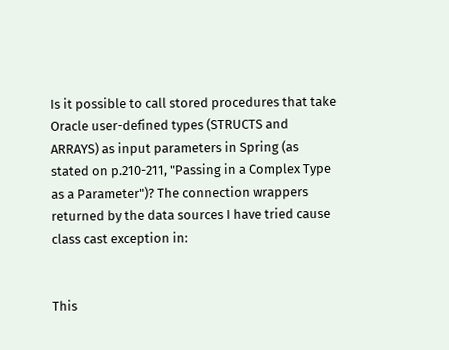Is it possible to call stored procedures that take Oracle user-defined types (STRUCTS and ARRAYS) as input parameters in Spring (as stated on p.210-211, "Passing in a Complex Type as a Parameter")? The connection wrappers returned by the data sources I have tried cause class cast exception in:


This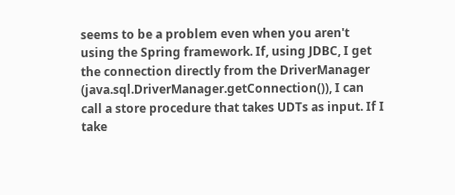seems to be a problem even when you aren't using the Spring framework. If, using JDBC, I get the connection directly from the DriverManager (java.sql.DriverManager.getConnection()), I can call a store procedure that takes UDTs as input. If I take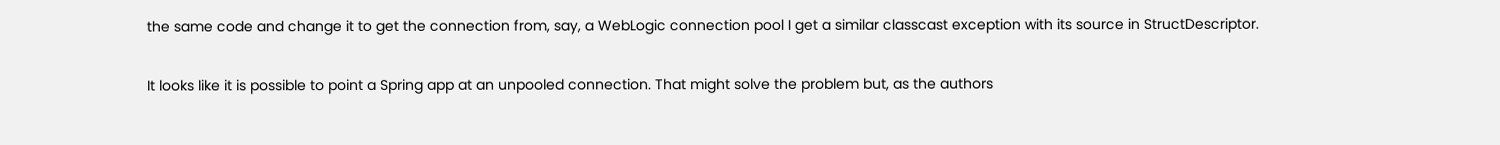the same code and change it to get the connection from, say, a WebLogic connection pool I get a similar classcast exception with its source in StructDescriptor.

It looks like it is possible to point a Spring app at an unpooled connection. That might solve the problem but, as the authors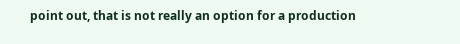point out, that is not really an option for a production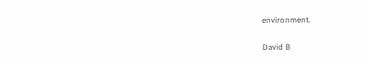environment.

David B